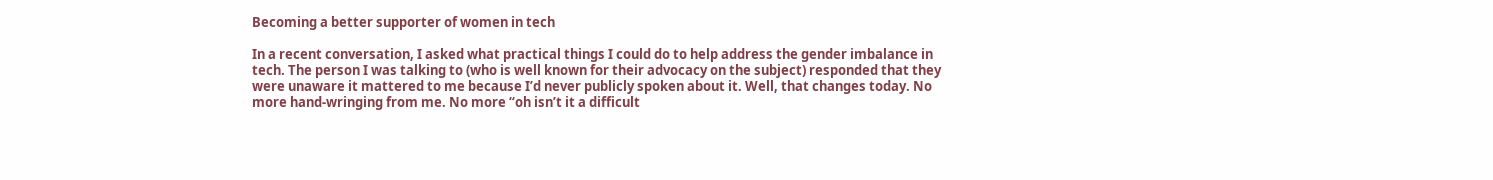Becoming a better supporter of women in tech

In a recent conversation, I asked what practical things I could do to help address the gender imbalance in tech. The person I was talking to (who is well known for their advocacy on the subject) responded that they were unaware it mattered to me because I’d never publicly spoken about it. Well, that changes today. No more hand-wringing from me. No more “oh isn’t it a difficult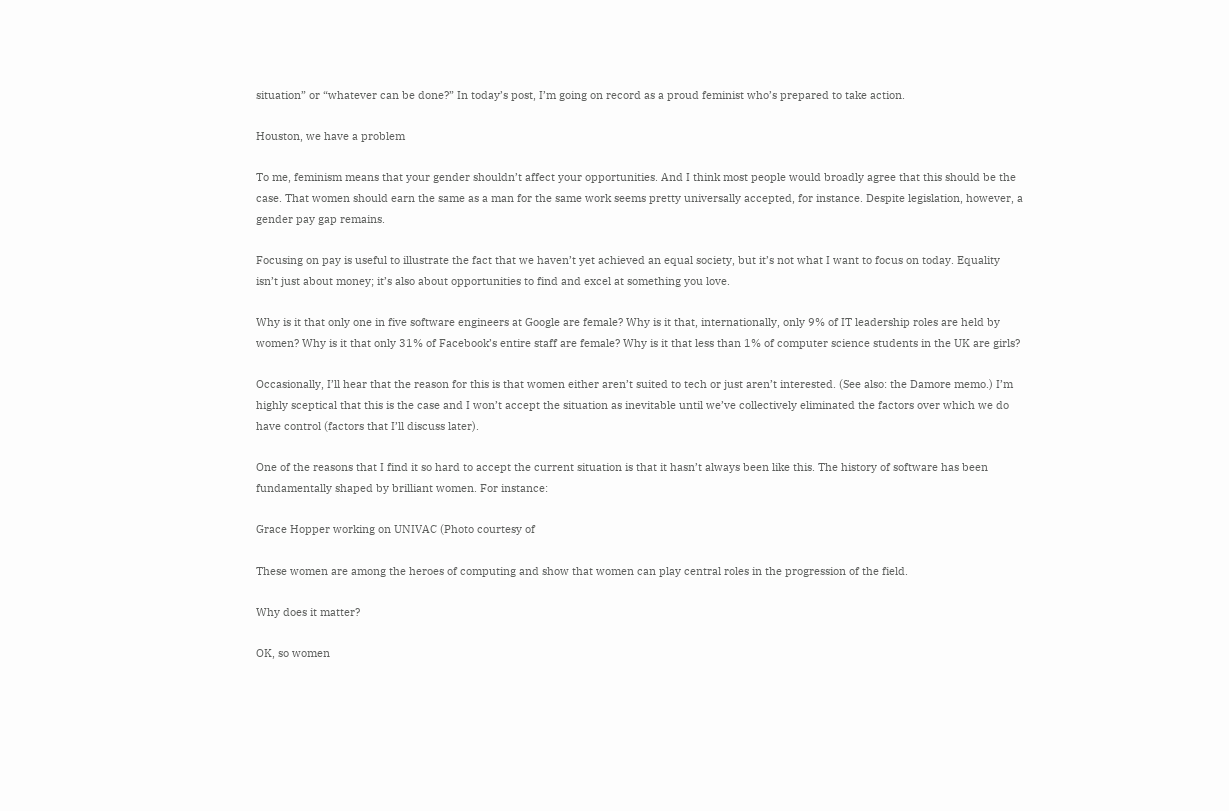situation” or “whatever can be done?” In today’s post, I’m going on record as a proud feminist who’s prepared to take action.

Houston, we have a problem

To me, feminism means that your gender shouldn’t affect your opportunities. And I think most people would broadly agree that this should be the case. That women should earn the same as a man for the same work seems pretty universally accepted, for instance. Despite legislation, however, a gender pay gap remains.

Focusing on pay is useful to illustrate the fact that we haven’t yet achieved an equal society, but it’s not what I want to focus on today. Equality isn’t just about money; it’s also about opportunities to find and excel at something you love.

Why is it that only one in five software engineers at Google are female? Why is it that, internationally, only 9% of IT leadership roles are held by women? Why is it that only 31% of Facebook’s entire staff are female? Why is it that less than 1% of computer science students in the UK are girls?

Occasionally, I’ll hear that the reason for this is that women either aren’t suited to tech or just aren’t interested. (See also: the Damore memo.) I’m highly sceptical that this is the case and I won’t accept the situation as inevitable until we’ve collectively eliminated the factors over which we do have control (factors that I’ll discuss later).

One of the reasons that I find it so hard to accept the current situation is that it hasn’t always been like this. The history of software has been fundamentally shaped by brilliant women. For instance:

Grace Hopper working on UNIVAC (Photo courtesy of

These women are among the heroes of computing and show that women can play central roles in the progression of the field.

Why does it matter?

OK, so women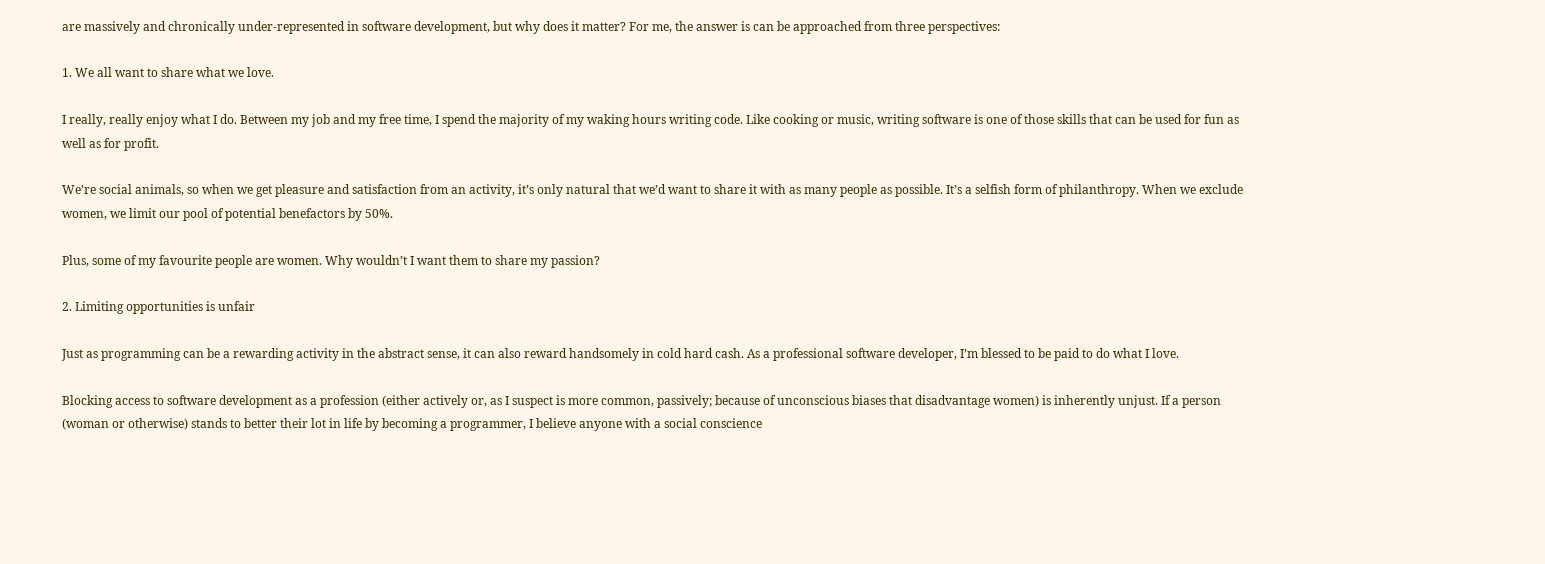are massively and chronically under-represented in software development, but why does it matter? For me, the answer is can be approached from three perspectives:

1. We all want to share what we love.

I really, really enjoy what I do. Between my job and my free time, I spend the majority of my waking hours writing code. Like cooking or music, writing software is one of those skills that can be used for fun as well as for profit.

We’re social animals, so when we get pleasure and satisfaction from an activity, it’s only natural that we’d want to share it with as many people as possible. It’s a selfish form of philanthropy. When we exclude women, we limit our pool of potential benefactors by 50%.

Plus, some of my favourite people are women. Why wouldn’t I want them to share my passion?

2. Limiting opportunities is unfair

Just as programming can be a rewarding activity in the abstract sense, it can also reward handsomely in cold hard cash. As a professional software developer, I’m blessed to be paid to do what I love.

Blocking access to software development as a profession (either actively or, as I suspect is more common, passively; because of unconscious biases that disadvantage women) is inherently unjust. If a person (woman or otherwise) stands to better their lot in life by becoming a programmer, I believe anyone with a social conscience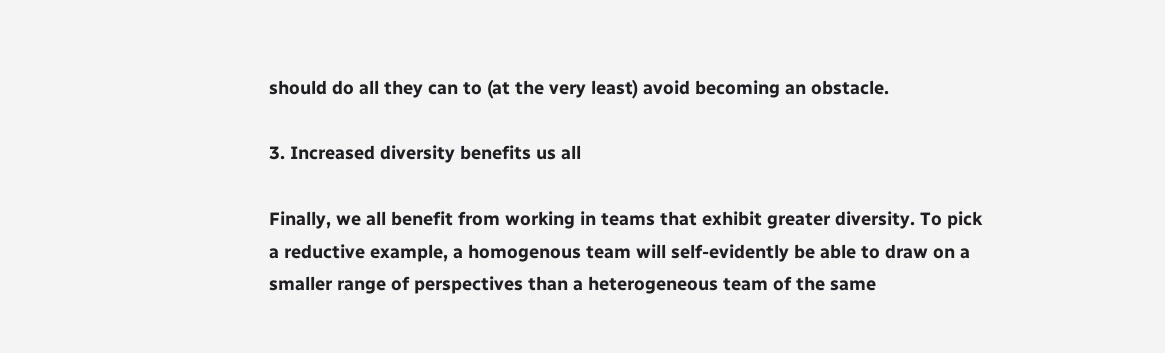should do all they can to (at the very least) avoid becoming an obstacle.

3. Increased diversity benefits us all

Finally, we all benefit from working in teams that exhibit greater diversity. To pick a reductive example, a homogenous team will self-evidently be able to draw on a smaller range of perspectives than a heterogeneous team of the same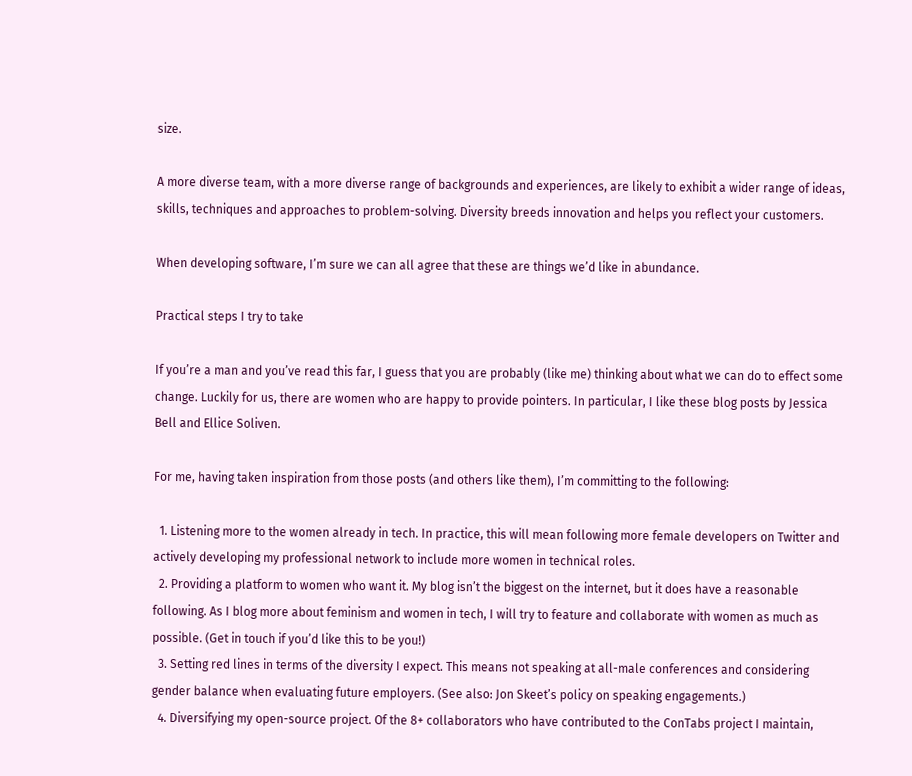size.

A more diverse team, with a more diverse range of backgrounds and experiences, are likely to exhibit a wider range of ideas, skills, techniques and approaches to problem-solving. Diversity breeds innovation and helps you reflect your customers.

When developing software, I’m sure we can all agree that these are things we’d like in abundance.

Practical steps I try to take

If you’re a man and you’ve read this far, I guess that you are probably (like me) thinking about what we can do to effect some change. Luckily for us, there are women who are happy to provide pointers. In particular, I like these blog posts by Jessica Bell and Ellice Soliven.

For me, having taken inspiration from those posts (and others like them), I’m committing to the following:

  1. Listening more to the women already in tech. In practice, this will mean following more female developers on Twitter and actively developing my professional network to include more women in technical roles.
  2. Providing a platform to women who want it. My blog isn’t the biggest on the internet, but it does have a reasonable following. As I blog more about feminism and women in tech, I will try to feature and collaborate with women as much as possible. (Get in touch if you’d like this to be you!)
  3. Setting red lines in terms of the diversity I expect. This means not speaking at all-male conferences and considering gender balance when evaluating future employers. (See also: Jon Skeet’s policy on speaking engagements.)
  4. Diversifying my open-source project. Of the 8+ collaborators who have contributed to the ConTabs project I maintain,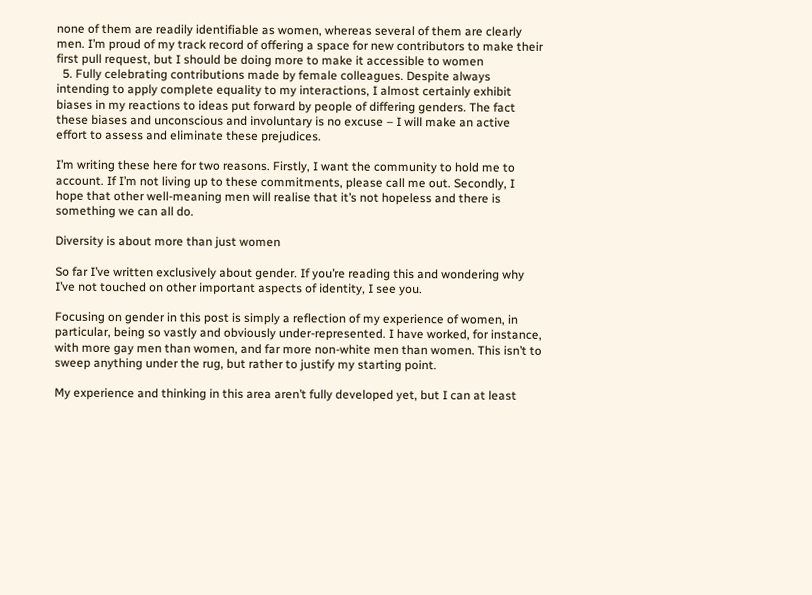none of them are readily identifiable as women, whereas several of them are clearly men. I’m proud of my track record of offering a space for new contributors to make their first pull request, but I should be doing more to make it accessible to women
  5. Fully celebrating contributions made by female colleagues. Despite always intending to apply complete equality to my interactions, I almost certainly exhibit biases in my reactions to ideas put forward by people of differing genders. The fact these biases and unconscious and involuntary is no excuse – I will make an active effort to assess and eliminate these prejudices.

I’m writing these here for two reasons. Firstly, I want the community to hold me to account. If I’m not living up to these commitments, please call me out. Secondly, I hope that other well-meaning men will realise that it’s not hopeless and there is something we can all do.

Diversity is about more than just women

So far I’ve written exclusively about gender. If you’re reading this and wondering why I’ve not touched on other important aspects of identity, I see you.

Focusing on gender in this post is simply a reflection of my experience of women, in particular, being so vastly and obviously under-represented. I have worked, for instance, with more gay men than women, and far more non-white men than women. This isn’t to sweep anything under the rug, but rather to justify my starting point.

My experience and thinking in this area aren’t fully developed yet, but I can at least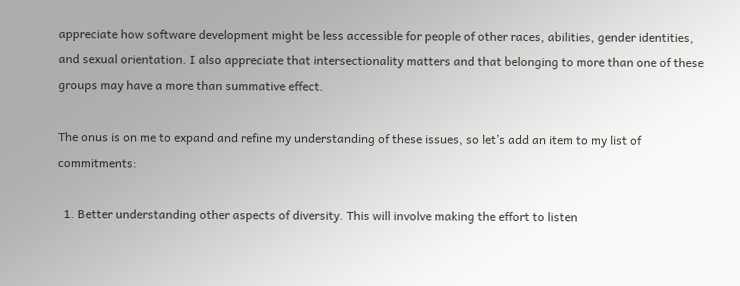appreciate how software development might be less accessible for people of other races, abilities, gender identities, and sexual orientation. I also appreciate that intersectionality matters and that belonging to more than one of these groups may have a more than summative effect.

The onus is on me to expand and refine my understanding of these issues, so let’s add an item to my list of commitments:

  1. Better understanding other aspects of diversity. This will involve making the effort to listen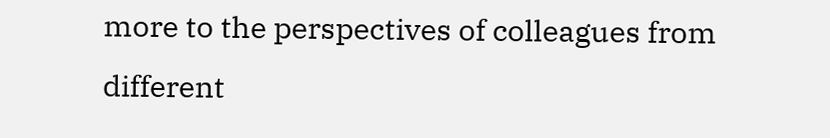more to the perspectives of colleagues from different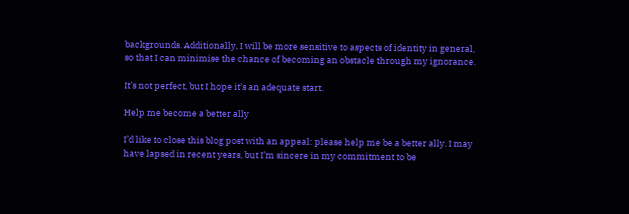backgrounds. Additionally, I will be more sensitive to aspects of identity in general, so that I can minimise the chance of becoming an obstacle through my ignorance.

It’s not perfect, but I hope it’s an adequate start.

Help me become a better ally

I’d like to close this blog post with an appeal: please help me be a better ally. I may have lapsed in recent years, but I’m sincere in my commitment to be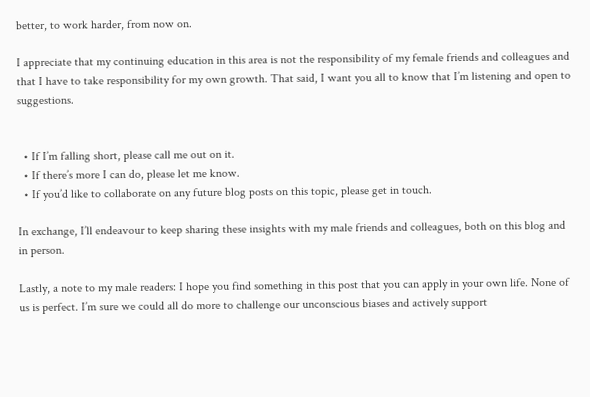better, to work harder, from now on.

I appreciate that my continuing education in this area is not the responsibility of my female friends and colleagues and that I have to take responsibility for my own growth. That said, I want you all to know that I’m listening and open to suggestions.


  • If I’m falling short, please call me out on it.
  • If there’s more I can do, please let me know.
  • If you’d like to collaborate on any future blog posts on this topic, please get in touch.

In exchange, I’ll endeavour to keep sharing these insights with my male friends and colleagues, both on this blog and in person.

Lastly, a note to my male readers: I hope you find something in this post that you can apply in your own life. None of us is perfect. I’m sure we could all do more to challenge our unconscious biases and actively support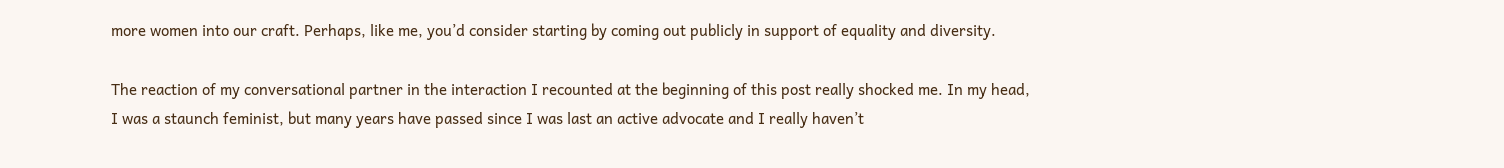more women into our craft. Perhaps, like me, you’d consider starting by coming out publicly in support of equality and diversity.

The reaction of my conversational partner in the interaction I recounted at the beginning of this post really shocked me. In my head, I was a staunch feminist, but many years have passed since I was last an active advocate and I really haven’t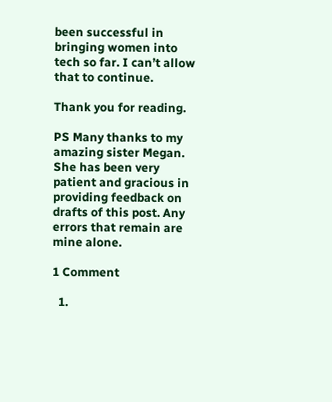been successful in bringing women into tech so far. I can’t allow that to continue.

Thank you for reading.

PS Many thanks to my amazing sister Megan. She has been very patient and gracious in providing feedback on drafts of this post. Any errors that remain are mine alone.

1 Comment

  1.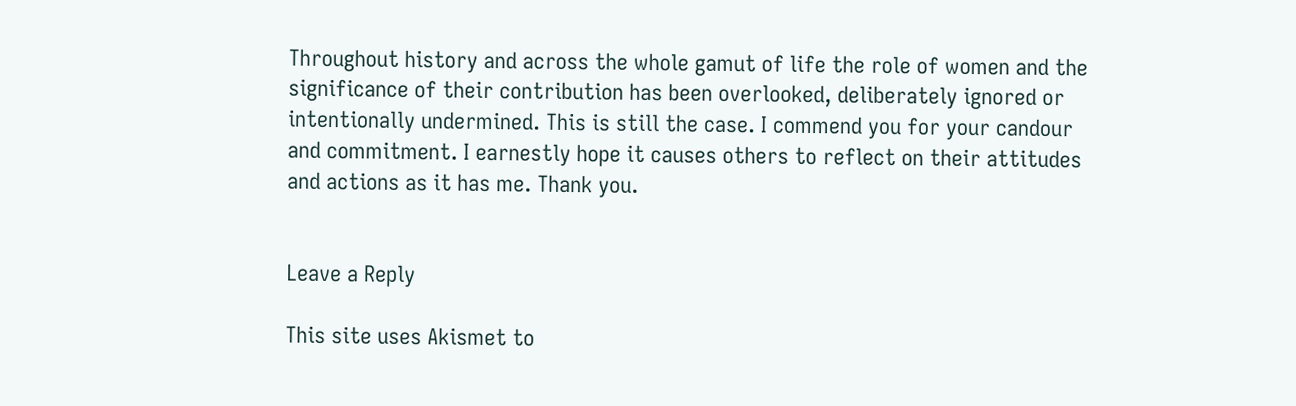Throughout history and across the whole gamut of life the role of women and the significance of their contribution has been overlooked, deliberately ignored or intentionally undermined. This is still the case. I commend you for your candour and commitment. I earnestly hope it causes others to reflect on their attitudes and actions as it has me. Thank you.


Leave a Reply

This site uses Akismet to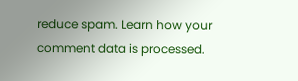reduce spam. Learn how your comment data is processed.